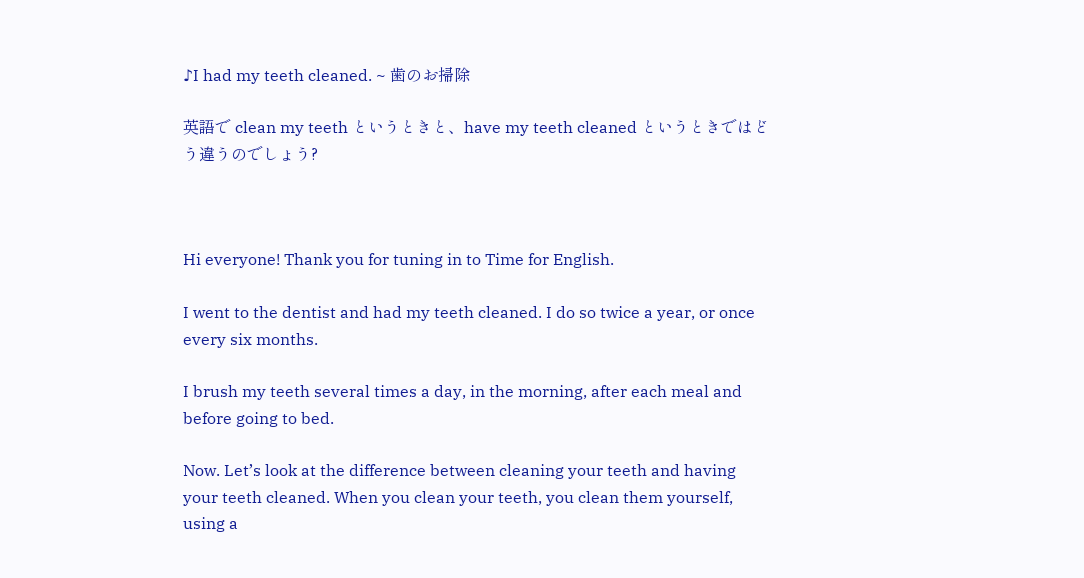♪I had my teeth cleaned. ~ 歯のお掃除

英語で clean my teeth というときと、have my teeth cleaned というときではどう違うのでしょう?



Hi everyone! Thank you for tuning in to Time for English.

I went to the dentist and had my teeth cleaned. I do so twice a year, or once every six months.

I brush my teeth several times a day, in the morning, after each meal and before going to bed.

Now. Let’s look at the difference between cleaning your teeth and having your teeth cleaned. When you clean your teeth, you clean them yourself, using a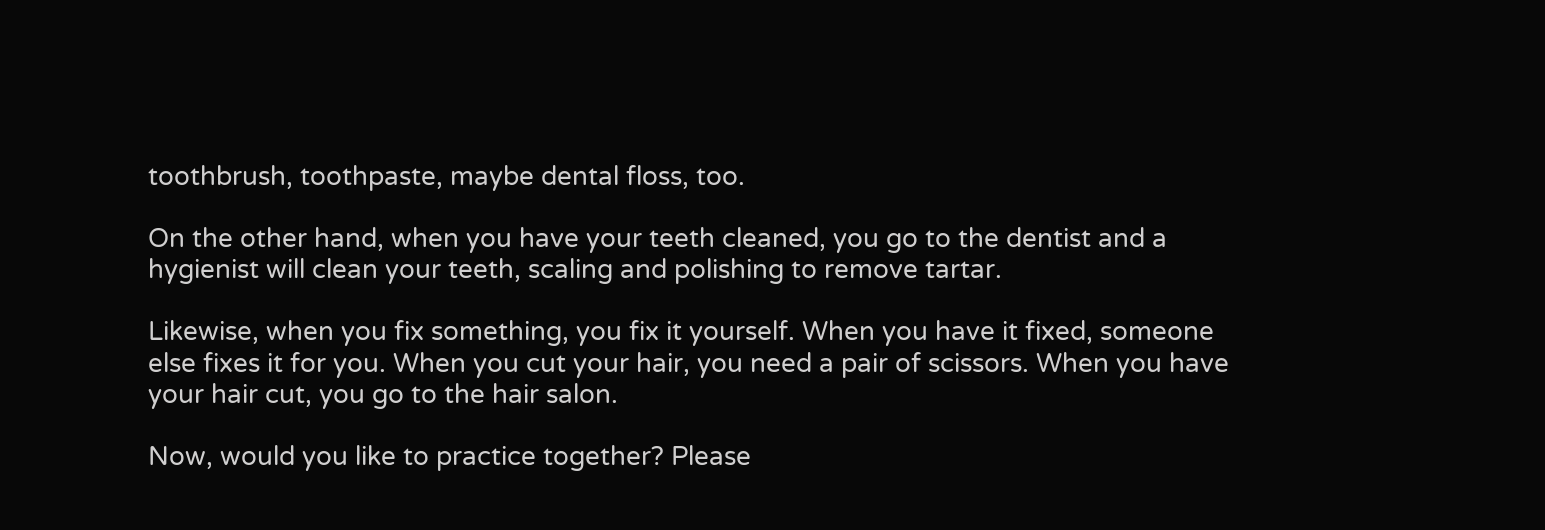toothbrush, toothpaste, maybe dental floss, too.

On the other hand, when you have your teeth cleaned, you go to the dentist and a hygienist will clean your teeth, scaling and polishing to remove tartar.

Likewise, when you fix something, you fix it yourself. When you have it fixed, someone else fixes it for you. When you cut your hair, you need a pair of scissors. When you have your hair cut, you go to the hair salon.

Now, would you like to practice together? Please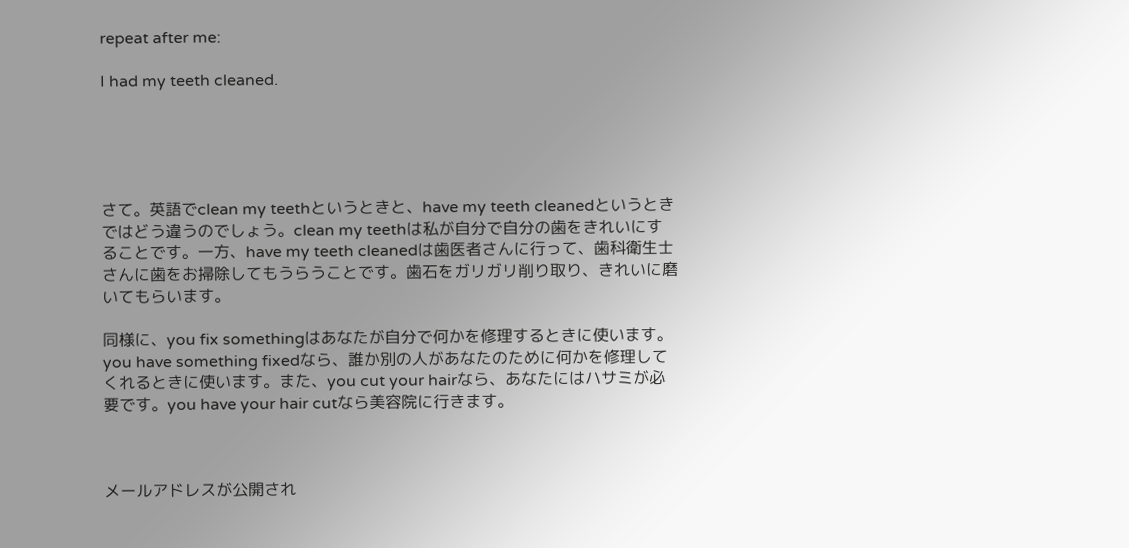repeat after me:

I had my teeth cleaned.





さて。英語でclean my teethというときと、have my teeth cleanedというときではどう違うのでしょう。clean my teethは私が自分で自分の歯をきれいにすることです。一方、have my teeth cleanedは歯医者さんに行って、歯科衛生士さんに歯をお掃除してもうらうことです。歯石をガリガリ削り取り、きれいに磨いてもらいます。

同様に、you fix somethingはあなたが自分で何かを修理するときに使います。you have something fixedなら、誰か別の人があなたのために何かを修理してくれるときに使います。また、you cut your hairなら、あなたにはハサミが必要です。you have your hair cutなら美容院に行きます。



メールアドレスが公開され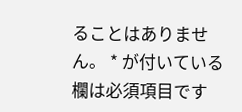ることはありません。 * が付いている欄は必須項目です